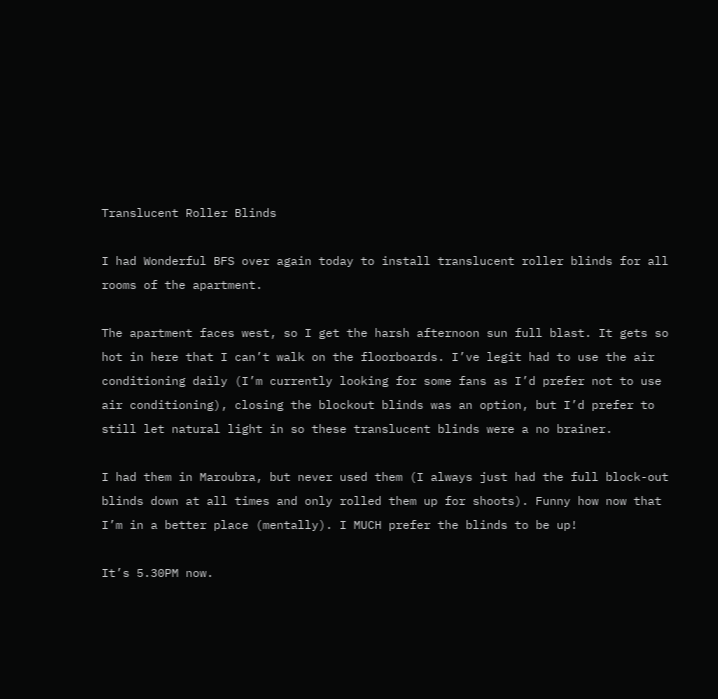Translucent Roller Blinds

I had Wonderful BFS over again today to install translucent roller blinds for all rooms of the apartment.

The apartment faces west, so I get the harsh afternoon sun full blast. It gets so hot in here that I can’t walk on the floorboards. I’ve legit had to use the air conditioning daily (I’m currently looking for some fans as I’d prefer not to use air conditioning), closing the blockout blinds was an option, but I’d prefer to still let natural light in so these translucent blinds were a no brainer.

I had them in Maroubra, but never used them (I always just had the full block-out blinds down at all times and only rolled them up for shoots). Funny how now that I’m in a better place (mentally). I MUCH prefer the blinds to be up!

It’s 5.30PM now.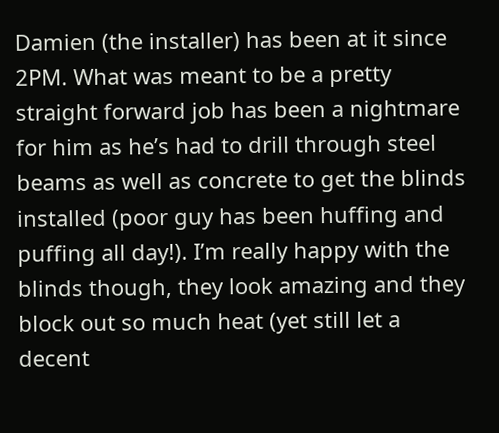Damien (the installer) has been at it since 2PM. What was meant to be a pretty straight forward job has been a nightmare for him as he’s had to drill through steel beams as well as concrete to get the blinds installed (poor guy has been huffing and puffing all day!). I’m really happy with the blinds though, they look amazing and they block out so much heat (yet still let a decent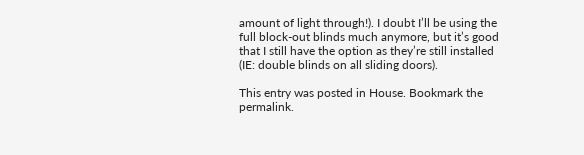amount of light through!). I doubt I’ll be using the full block-out blinds much anymore, but it’s good that I still have the option as they’re still installed (IE: double blinds on all sliding doors).

This entry was posted in House. Bookmark the permalink.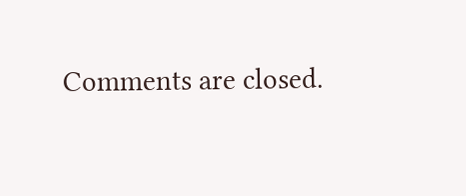Comments are closed.